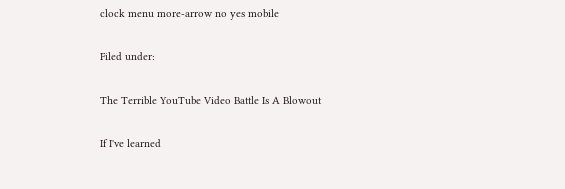clock menu more-arrow no yes mobile

Filed under:

The Terrible YouTube Video Battle Is A Blowout

If I've learned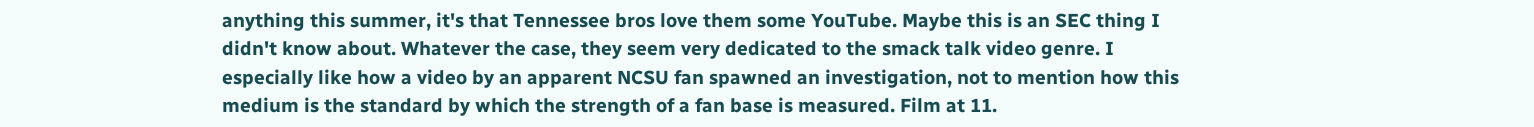anything this summer, it's that Tennessee bros love them some YouTube. Maybe this is an SEC thing I didn't know about. Whatever the case, they seem very dedicated to the smack talk video genre. I especially like how a video by an apparent NCSU fan spawned an investigation, not to mention how this medium is the standard by which the strength of a fan base is measured. Film at 11.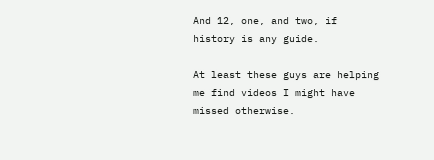And 12, one, and two, if history is any guide.

At least these guys are helping me find videos I might have missed otherwise.